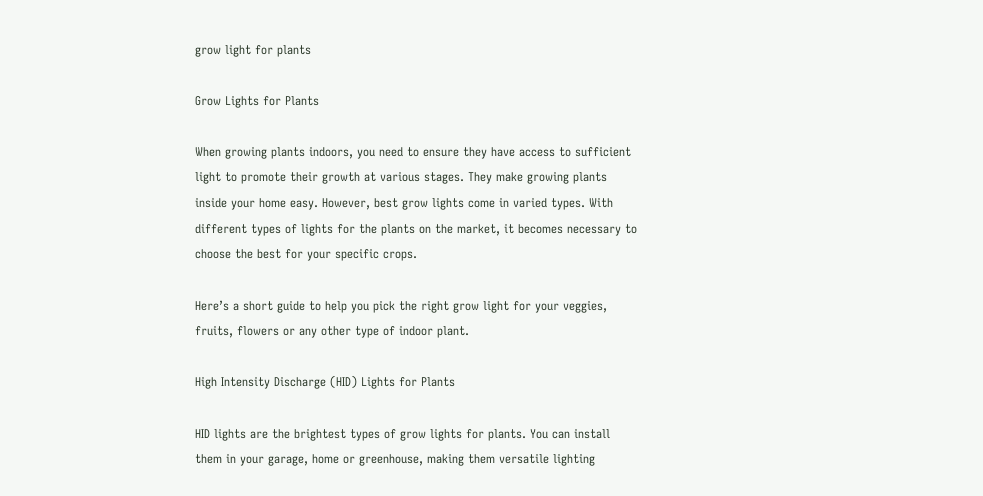grow light for plants

Grow Lights for Plants

When growing plants indoors, you need to ensure they have access to sufficient light to promote their growth at various stages. They make growing plants inside your home easy. However, best grow lights come in varied types. With different types of lights for the plants on the market, it becomes necessary to choose the best for your specific crops.

Here’s a short guide to help you pick the right grow light for your veggies, fruits, flowers or any other type of indoor plant.

High Intensity Discharge (HID) Lights for Plants

HID lights are the brightest types of grow lights for plants. You can install them in your garage, home or greenhouse, making them versatile lighting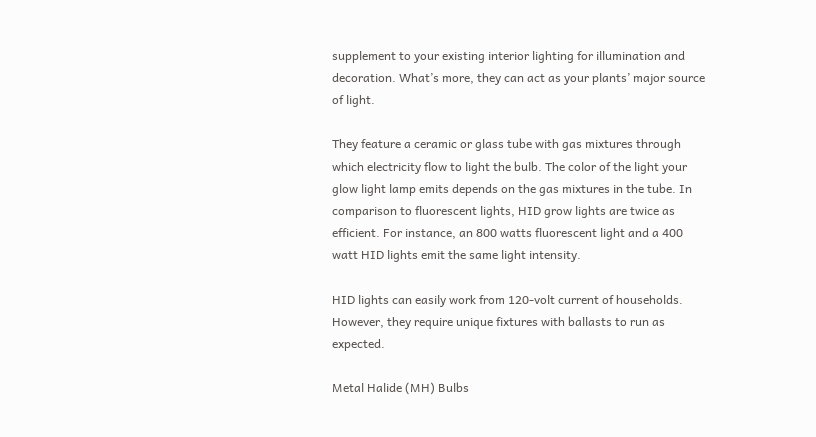supplement to your existing interior lighting for illumination and decoration. What’s more, they can act as your plants’ major source of light.

They feature a ceramic or glass tube with gas mixtures through which electricity flow to light the bulb. The color of the light your glow light lamp emits depends on the gas mixtures in the tube. In comparison to fluorescent lights, HID grow lights are twice as efficient. For instance, an 800 watts fluorescent light and a 400 watt HID lights emit the same light intensity.

HID lights can easily work from 120-volt current of households. However, they require unique fixtures with ballasts to run as expected.

Metal Halide (MH) Bulbs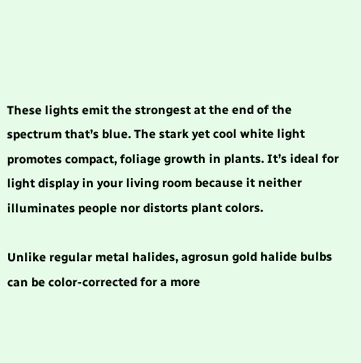These lights emit the strongest at the end of the spectrum that’s blue. The stark yet cool white light promotes compact, foliage growth in plants. It’s ideal for light display in your living room because it neither illuminates people nor distorts plant colors.

Unlike regular metal halides, agrosun gold halide bulbs can be color-corrected for a more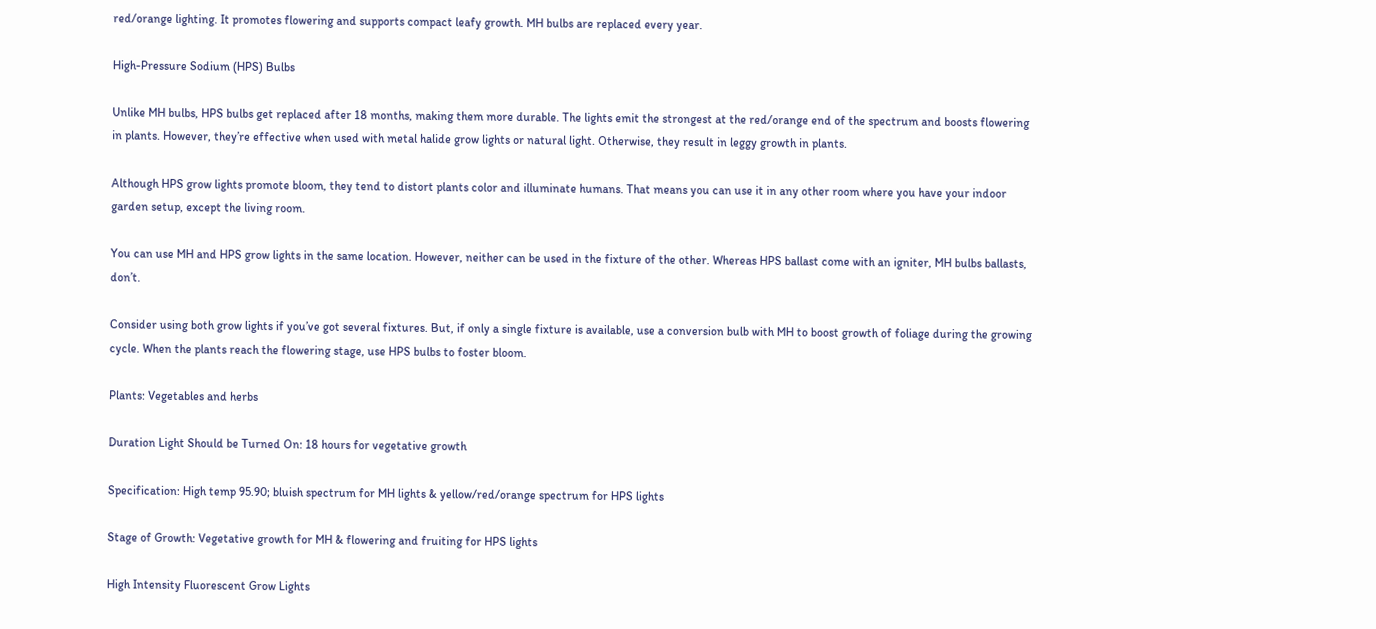red/orange lighting. It promotes flowering and supports compact leafy growth. MH bulbs are replaced every year.

High-Pressure Sodium (HPS) Bulbs

Unlike MH bulbs, HPS bulbs get replaced after 18 months, making them more durable. The lights emit the strongest at the red/orange end of the spectrum and boosts flowering in plants. However, they’re effective when used with metal halide grow lights or natural light. Otherwise, they result in leggy growth in plants.

Although HPS grow lights promote bloom, they tend to distort plants color and illuminate humans. That means you can use it in any other room where you have your indoor garden setup, except the living room.

You can use MH and HPS grow lights in the same location. However, neither can be used in the fixture of the other. Whereas HPS ballast come with an igniter, MH bulbs ballasts, don’t.

Consider using both grow lights if you’ve got several fixtures. But, if only a single fixture is available, use a conversion bulb with MH to boost growth of foliage during the growing cycle. When the plants reach the flowering stage, use HPS bulbs to foster bloom.

Plants: Vegetables and herbs

Duration Light Should be Turned On: 18 hours for vegetative growth

Specification: High temp 95.90; bluish spectrum for MH lights & yellow/red/orange spectrum for HPS lights

Stage of Growth: Vegetative growth for MH & flowering and fruiting for HPS lights

High Intensity Fluorescent Grow Lights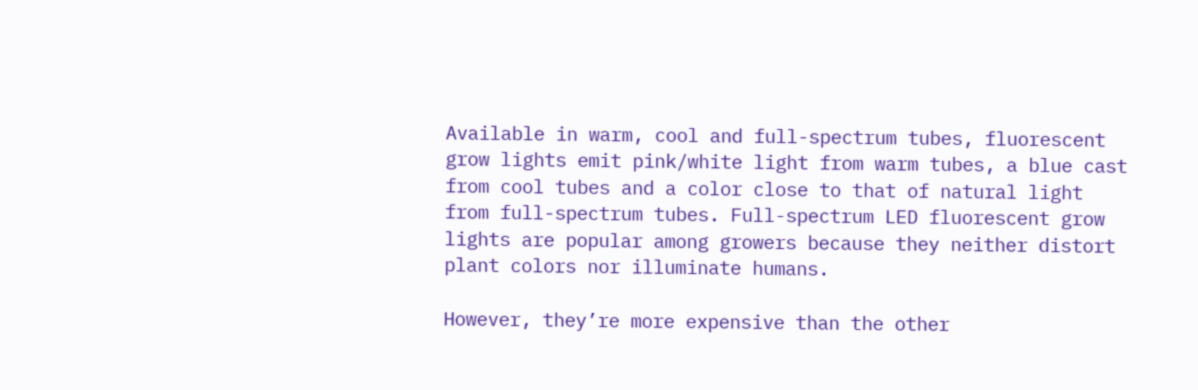Available in warm, cool and full-spectrum tubes, fluorescent grow lights emit pink/white light from warm tubes, a blue cast from cool tubes and a color close to that of natural light from full-spectrum tubes. Full-spectrum LED fluorescent grow lights are popular among growers because they neither distort plant colors nor illuminate humans.

However, they’re more expensive than the other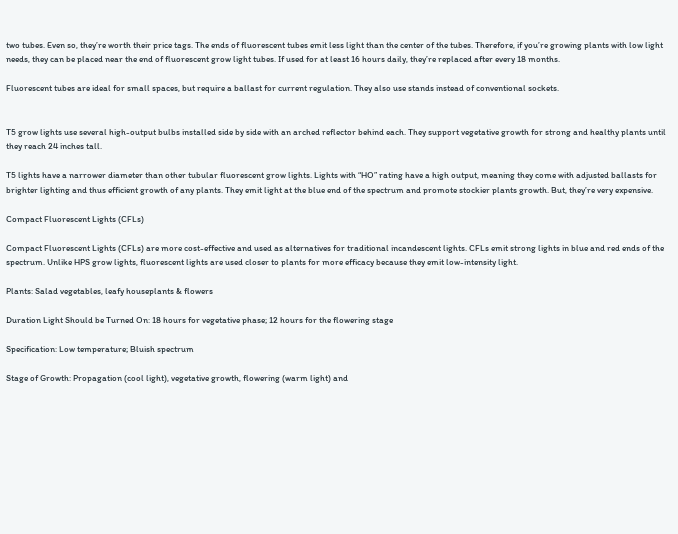two tubes. Even so, they’re worth their price tags. The ends of fluorescent tubes emit less light than the center of the tubes. Therefore, if you’re growing plants with low light needs, they can be placed near the end of fluorescent grow light tubes. If used for at least 16 hours daily, they’re replaced after every 18 months.

Fluorescent tubes are ideal for small spaces, but require a ballast for current regulation. They also use stands instead of conventional sockets.


T5 grow lights use several high-output bulbs installed side by side with an arched reflector behind each. They support vegetative growth for strong and healthy plants until they reach 24 inches tall.

T5 lights have a narrower diameter than other tubular fluorescent grow lights. Lights with “HO” rating have a high output, meaning they come with adjusted ballasts for brighter lighting and thus efficient growth of any plants. They emit light at the blue end of the spectrum and promote stockier plants growth. But, they’re very expensive.

Compact Fluorescent Lights (CFLs)

Compact Fluorescent Lights (CFLs) are more cost-effective and used as alternatives for traditional incandescent lights. CFLs emit strong lights in blue and red ends of the spectrum. Unlike HPS grow lights, fluorescent lights are used closer to plants for more efficacy because they emit low-intensity light.

Plants: Salad vegetables, leafy houseplants & flowers

Duration Light Should be Turned On: 18 hours for vegetative phase; 12 hours for the flowering stage

Specification: Low temperature; Bluish spectrum

Stage of Growth: Propagation (cool light), vegetative growth, flowering (warm light) and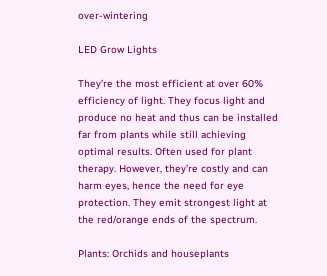over-wintering

LED Grow Lights

They’re the most efficient at over 60% efficiency of light. They focus light and produce no heat and thus can be installed far from plants while still achieving optimal results. Often used for plant therapy. However, they’re costly and can harm eyes, hence the need for eye protection. They emit strongest light at the red/orange ends of the spectrum.

Plants: Orchids and houseplants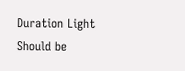Duration Light Should be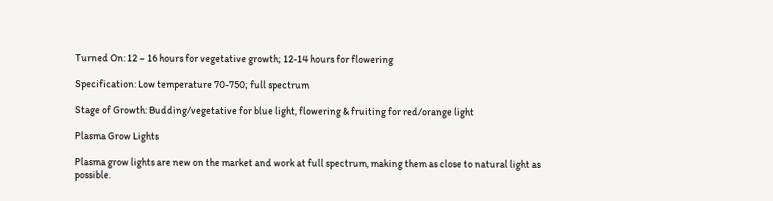Turned On: 12 – 16 hours for vegetative growth; 12-14 hours for flowering

Specification: Low temperature 70-750; full spectrum

Stage of Growth: Budding/vegetative for blue light, flowering & fruiting for red/orange light

Plasma Grow Lights

Plasma grow lights are new on the market and work at full spectrum, making them as close to natural light as possible.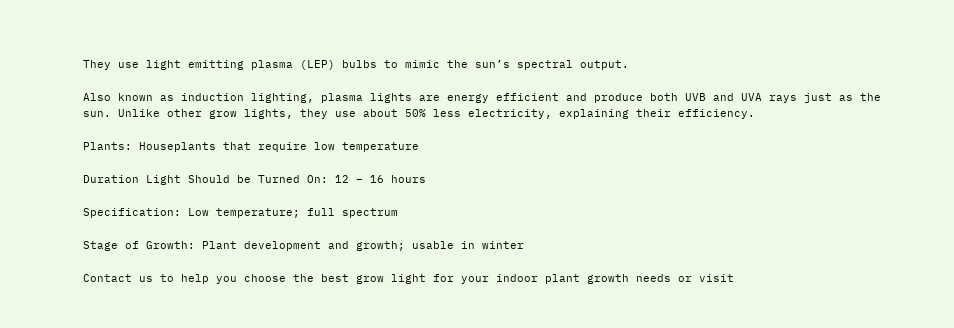They use light emitting plasma (LEP) bulbs to mimic the sun’s spectral output.

Also known as induction lighting, plasma lights are energy efficient and produce both UVB and UVA rays just as the sun. Unlike other grow lights, they use about 50% less electricity, explaining their efficiency.

Plants: Houseplants that require low temperature

Duration Light Should be Turned On: 12 – 16 hours

Specification: Low temperature; full spectrum

Stage of Growth: Plant development and growth; usable in winter

Contact us to help you choose the best grow light for your indoor plant growth needs or visit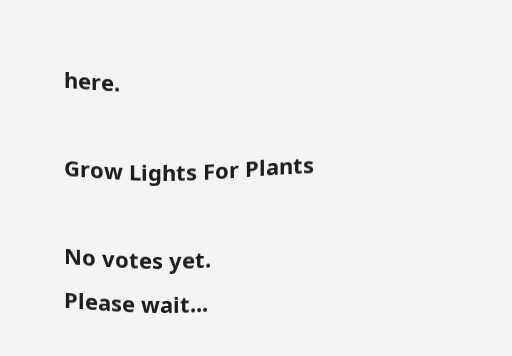here.

Grow Lights For Plants

No votes yet.
Please wait...